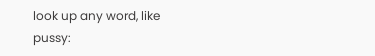look up any word, like pussy: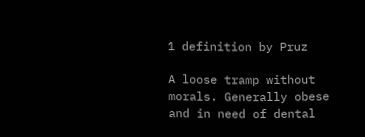1 definition by Pruz

A loose tramp without morals. Generally obese and in need of dental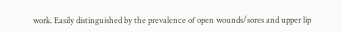work. Easily distinguished by the prevalence of open wounds/sores and upper lip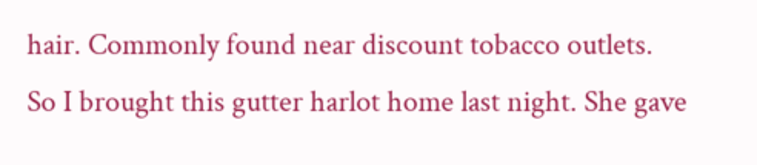hair. Commonly found near discount tobacco outlets.
So I brought this gutter harlot home last night. She gave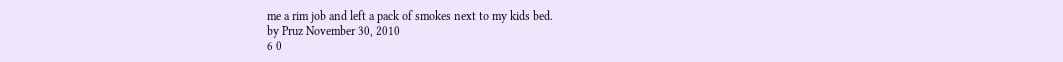me a rim job and left a pack of smokes next to my kids bed.
by Pruz November 30, 2010
6 0